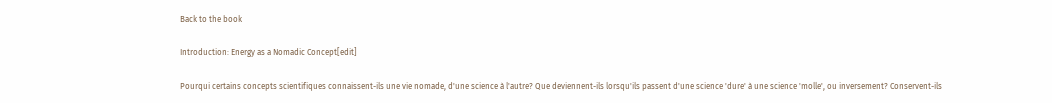Back to the book

Introduction: Energy as a Nomadic Concept[edit]

Pourqui certains concepts scientifiques connaissent-ils une vie nomade, d'une science à l'autre? Que deviennent-ils lorsqu'ils passent d'une science 'dure' à une science 'molle', ou inversement? Conservent-ils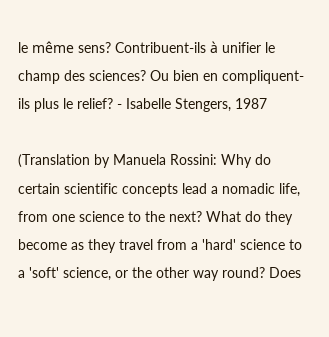le même sens? Contribuent-ils à unifier le champ des sciences? Ou bien en compliquent-ils plus le relief? - Isabelle Stengers, 1987

(Translation by Manuela Rossini: Why do certain scientific concepts lead a nomadic life, from one science to the next? What do they become as they travel from a 'hard' science to a 'soft' science, or the other way round? Does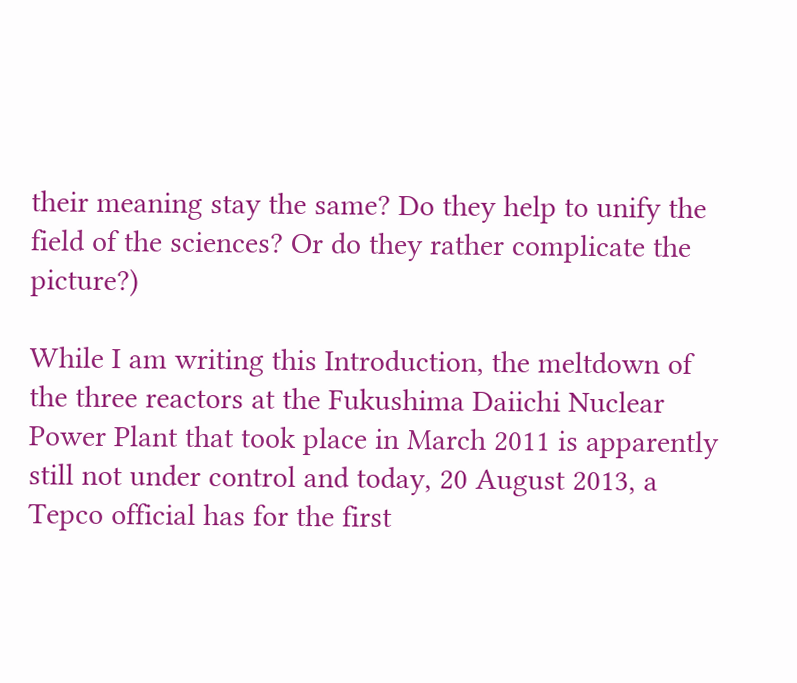their meaning stay the same? Do they help to unify the field of the sciences? Or do they rather complicate the picture?)

While I am writing this Introduction, the meltdown of the three reactors at the Fukushima Daiichi Nuclear Power Plant that took place in March 2011 is apparently still not under control and today, 20 August 2013, a Tepco official has for the first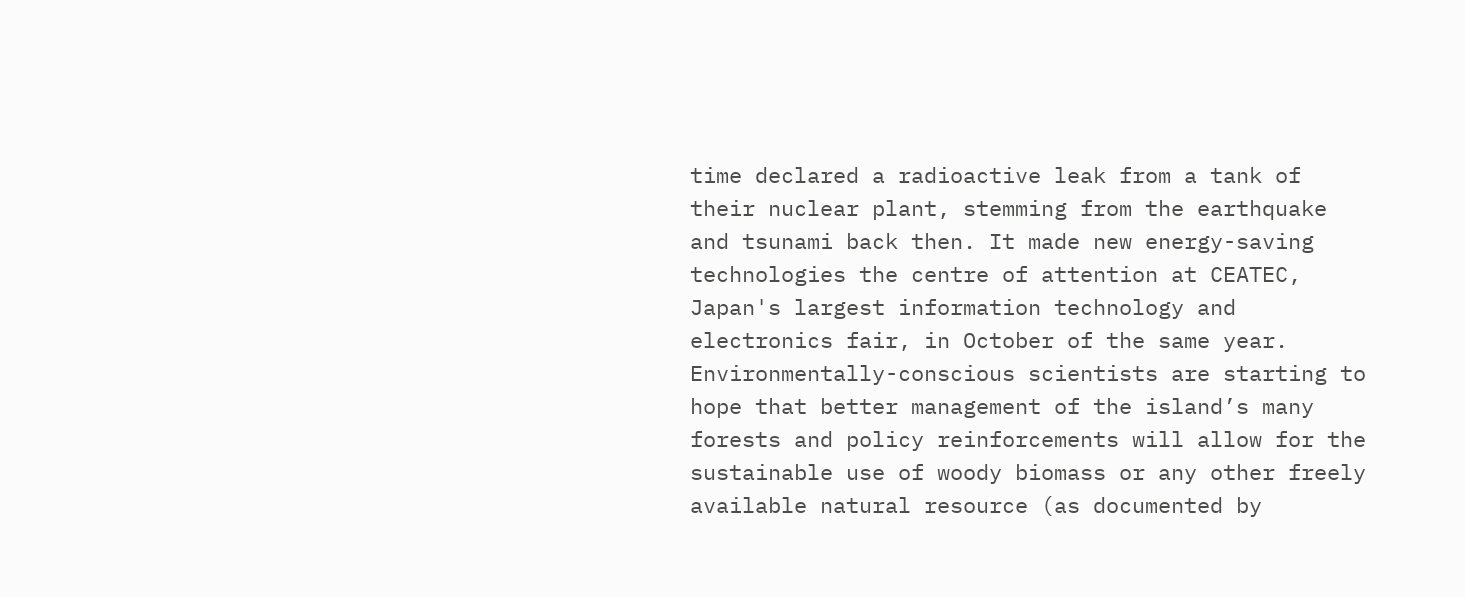time declared a radioactive leak from a tank of their nuclear plant, stemming from the earthquake and tsunami back then. It made new energy-saving technologies the centre of attention at CEATEC, Japan's largest information technology and electronics fair, in October of the same year. Environmentally-conscious scientists are starting to hope that better management of the island’s many forests and policy reinforcements will allow for the sustainable use of woody biomass or any other freely available natural resource (as documented by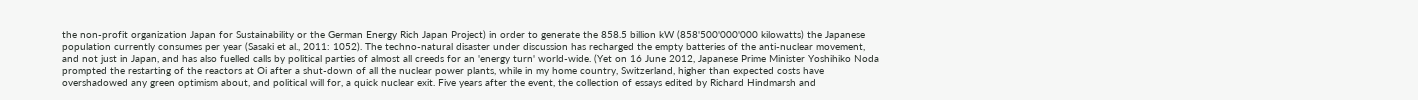the non-profit organization Japan for Sustainability or the German Energy Rich Japan Project) in order to generate the 858.5 billion kW (858'500'000'000 kilowatts) the Japanese population currently consumes per year (Sasaki et al., 2011: 1052). The techno-natural disaster under discussion has recharged the empty batteries of the anti-nuclear movement, and not just in Japan, and has also fuelled calls by political parties of almost all creeds for an 'energy turn' world-wide. (Yet on 16 June 2012, Japanese Prime Minister Yoshihiko Noda prompted the restarting of the reactors at Oi after a shut-down of all the nuclear power plants, while in my home country, Switzerland, higher than expected costs have overshadowed any green optimism about, and political will for, a quick nuclear exit. Five years after the event, the collection of essays edited by Richard Hindmarsh and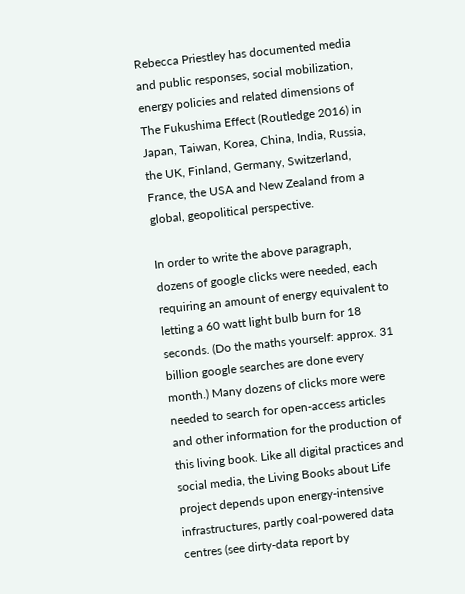Rebecca Priestley has documented media and public responses, social mobilization, energy policies and related dimensions of The Fukushima Effect (Routledge 2016) in Japan, Taiwan, Korea, China, India, Russia, the UK, Finland, Germany, Switzerland, France, the USA and New Zealand from a global, geopolitical perspective.

In order to write the above paragraph, dozens of google clicks were needed, each requiring an amount of energy equivalent to letting a 60 watt light bulb burn for 18 seconds. (Do the maths yourself: approx. 31 billion google searches are done every month.) Many dozens of clicks more were needed to search for open-access articles and other information for the production of this living book. Like all digital practices and social media, the Living Books about Life project depends upon energy-intensive infrastructures, partly coal-powered data centres (see dirty-data report by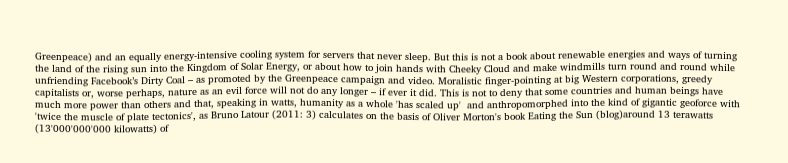Greenpeace) and an equally energy-intensive cooling system for servers that never sleep. But this is not a book about renewable energies and ways of turning the land of the rising sun into the Kingdom of Solar Energy, or about how to join hands with Cheeky Cloud and make windmills turn round and round while unfriending Facebook’s Dirty Coal – as promoted by the Greenpeace campaign and video. Moralistic finger-pointing at big Western corporations, greedy capitalists or, worse perhaps, nature as an evil force will not do any longer – if ever it did. This is not to deny that some countries and human beings have much more power than others and that, speaking in watts, humanity as a whole 'has scaled up'  and anthropomorphed into the kind of gigantic geoforce with 'twice the muscle of plate tectonics', as Bruno Latour (2011: 3) calculates on the basis of Oliver Morton's book Eating the Sun (blog)around 13 terawatts (13'000'000'000 kilowatts) of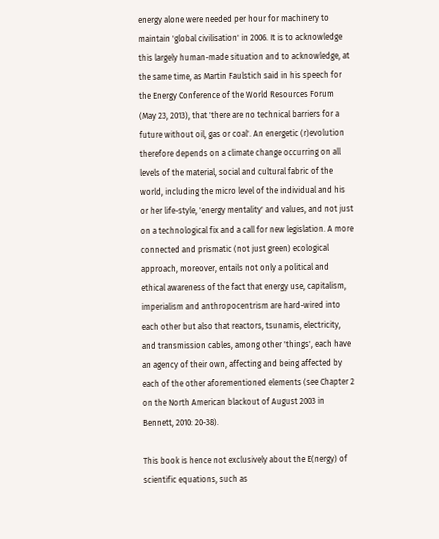energy alone were needed per hour for machinery to maintain 'global civilisation' in 2006. It is to acknowledge this largely human-made situation and to acknowledge, at the same time, as Martin Faulstich said in his speech for the Energy Conference of the World Resources Forum (May 23, 2013), that 'there are no technical barriers for a future without oil, gas or coal'. An energetic (r)evolution therefore depends on a climate change occurring on all levels of the material, social and cultural fabric of the world, including the micro level of the individual and his or her life-style, 'energy mentality' and values, and not just on a technological fix and a call for new legislation. A more connected and prismatic (not just green) ecological approach, moreover, entails not only a political and ethical awareness of the fact that energy use, capitalism, imperialism and anthropocentrism are hard-wired into each other but also that reactors, tsunamis, electricity, and transmission cables, among other 'things', each have an agency of their own, affecting and being affected by each of the other aforementioned elements (see Chapter 2 on the North American blackout of August 2003 in Bennett, 2010: 20-38).

This book is hence not exclusively about the E(nergy) of scientific equations, such as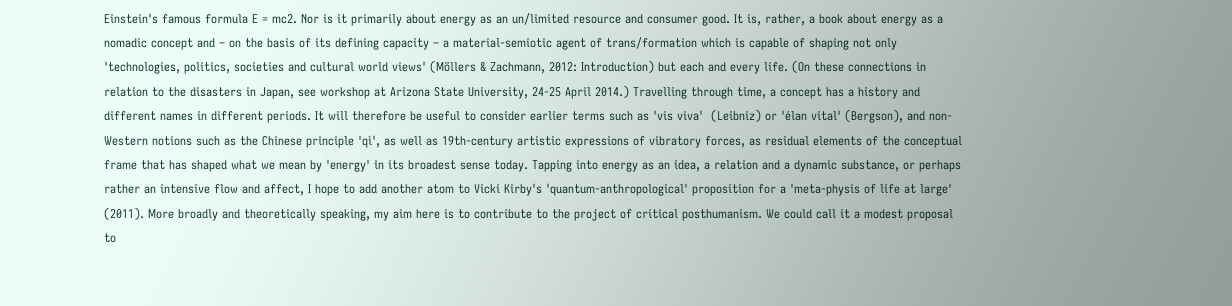Einstein's famous formula E = mc2. Nor is it primarily about energy as an un/limited resource and consumer good. It is, rather, a book about energy as a nomadic concept and – on the basis of its defining capacity – a material-semiotic agent of trans/formation which is capable of shaping not only 'technologies, politics, societies and cultural world views' (Möllers & Zachmann, 2012: Introduction) but each and every life. (On these connections in relation to the disasters in Japan, see workshop at Arizona State University, 24-25 April 2014.) Travelling through time, a concept has a history and different names in different periods. It will therefore be useful to consider earlier terms such as 'vis viva'  (Leibniz) or 'élan vital' (Bergson), and non-Western notions such as the Chinese principle 'qì', as well as 19th-century artistic expressions of vibratory forces, as residual elements of the conceptual frame that has shaped what we mean by 'energy' in its broadest sense today. Tapping into energy as an idea, a relation and a dynamic substance, or perhaps rather an intensive flow and affect, I hope to add another atom to Vicki Kirby's 'quantum-anthropological' proposition for a 'meta-physis of life at large' (2011). More broadly and theoretically speaking, my aim here is to contribute to the project of critical posthumanism. We could call it a modest proposal to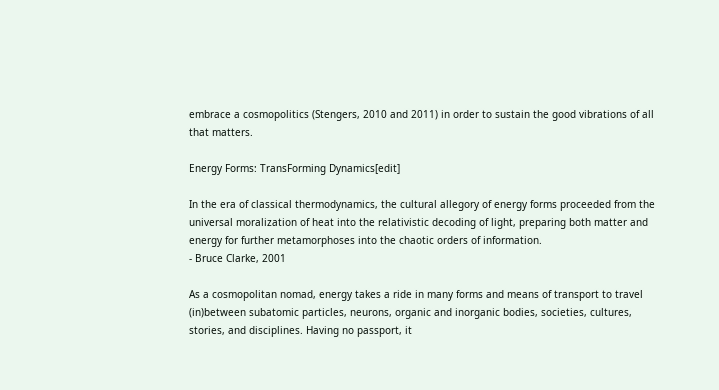embrace a cosmopolitics (Stengers, 2010 and 2011) in order to sustain the good vibrations of all that matters.

Energy Forms: TransForming Dynamics[edit]

In the era of classical thermodynamics, the cultural allegory of energy forms proceeded from the universal moralization of heat into the relativistic decoding of light, preparing both matter and energy for further metamorphoses into the chaotic orders of information.
- Bruce Clarke, 2001

As a cosmopolitan nomad, energy takes a ride in many forms and means of transport to travel (in)between subatomic particles, neurons, organic and inorganic bodies, societies, cultures, stories, and disciplines. Having no passport, it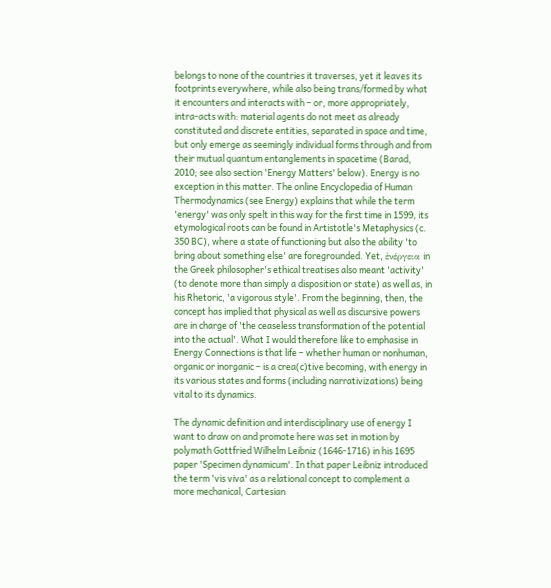belongs to none of the countries it traverses, yet it leaves its footprints everywhere, while also being trans/formed by what it encounters and interacts with – or, more appropriately, intra-acts with: material agents do not meet as already constituted and discrete entities, separated in space and time, but only emerge as seemingly individual forms through and from their mutual quantum entanglements in spacetime (Barad, 2010; see also section 'Energy Matters' below). Energy is no exception in this matter. The online Encyclopedia of Human Thermodynamics (see Energy) explains that while the term 'energy' was only spelt in this way for the first time in 1599, its etymological roots can be found in Artistotle's Metaphysics (c. 350 BC), where a state of functioning but also the ability 'to bring about something else' are foregrounded. Yet, ἐνέργεια in the Greek philosopher's ethical treatises also meant 'activity' (to denote more than simply a disposition or state) as well as, in his Rhetoric, 'a vigorous style'. From the beginning, then, the concept has implied that physical as well as discursive powers are in charge of 'the ceaseless transformation of the potential into the actual'. What I would therefore like to emphasise in Energy Connections is that life – whether human or nonhuman, organic or inorganic – is a crea(c)tive becoming, with energy in its various states and forms (including narrativizations) being vital to its dynamics.

The dynamic definition and interdisciplinary use of energy I want to draw on and promote here was set in motion by polymath Gottfried Wilhelm Leibniz (1646-1716) in his 1695 paper 'Specimen dynamicum'. In that paper Leibniz introduced the term 'vis viva' as a relational concept to complement a more mechanical, Cartesian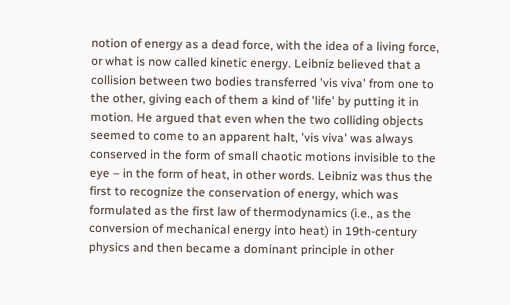notion of energy as a dead force, with the idea of a living force, or what is now called kinetic energy. Leibniz believed that a collision between two bodies transferred 'vis viva' from one to the other, giving each of them a kind of 'life' by putting it in motion. He argued that even when the two colliding objects seemed to come to an apparent halt, 'vis viva' was always conserved in the form of small chaotic motions invisible to the eye – in the form of heat, in other words. Leibniz was thus the first to recognize the conservation of energy, which was formulated as the first law of thermodynamics (i.e., as the conversion of mechanical energy into heat) in 19th-century physics and then became a dominant principle in other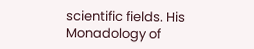scientific fields. His Monadology of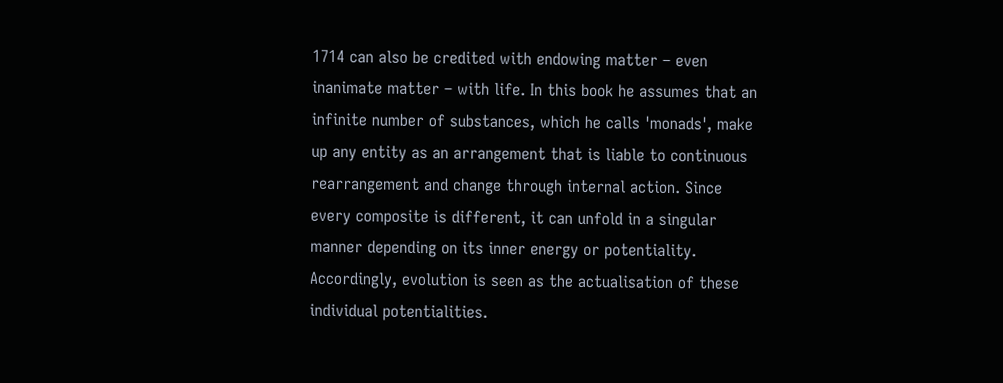1714 can also be credited with endowing matter – even inanimate matter – with life. In this book he assumes that an infinite number of substances, which he calls 'monads', make up any entity as an arrangement that is liable to continuous rearrangement and change through internal action. Since every composite is different, it can unfold in a singular manner depending on its inner energy or potentiality. Accordingly, evolution is seen as the actualisation of these individual potentialities.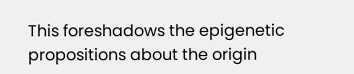This foreshadows the epigenetic propositions about the origin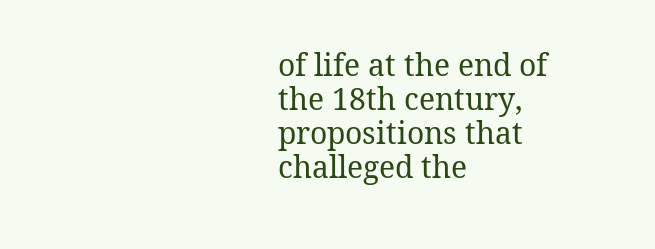of life at the end of the 18th century, propositions that challeged the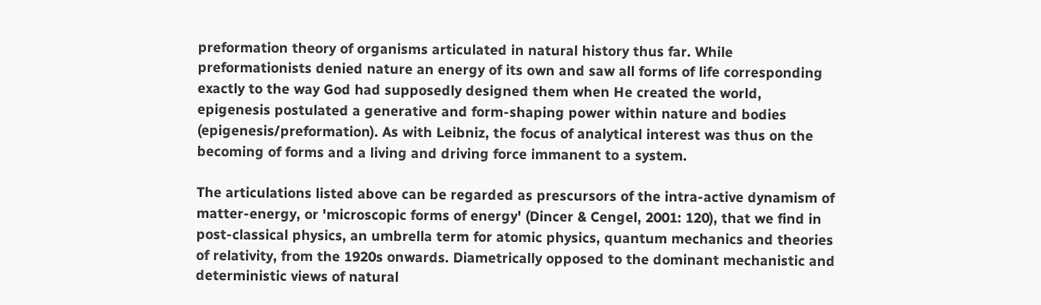preformation theory of organisms articulated in natural history thus far. While preformationists denied nature an energy of its own and saw all forms of life corresponding exactly to the way God had supposedly designed them when He created the world, epigenesis postulated a generative and form-shaping power within nature and bodies (epigenesis/preformation). As with Leibniz, the focus of analytical interest was thus on the becoming of forms and a living and driving force immanent to a system.

The articulations listed above can be regarded as prescursors of the intra-active dynamism of matter-energy, or 'microscopic forms of energy' (Dincer & Cengel, 2001: 120), that we find in post-classical physics, an umbrella term for atomic physics, quantum mechanics and theories of relativity, from the 1920s onwards. Diametrically opposed to the dominant mechanistic and deterministic views of natural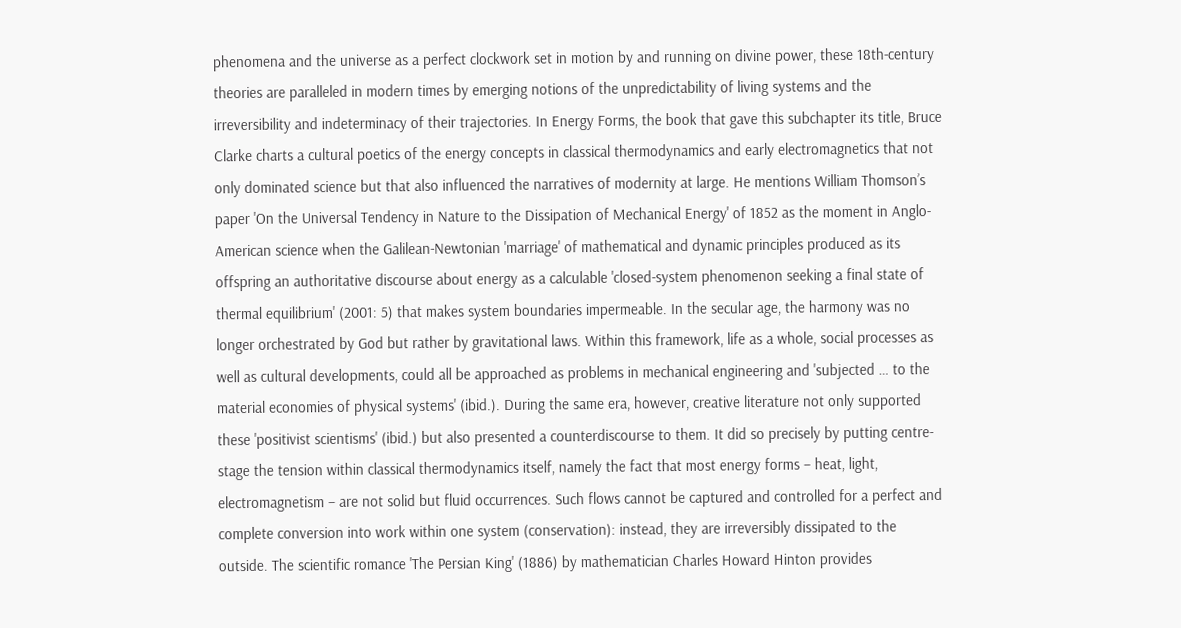phenomena and the universe as a perfect clockwork set in motion by and running on divine power, these 18th-century theories are paralleled in modern times by emerging notions of the unpredictability of living systems and the irreversibility and indeterminacy of their trajectories. In Energy Forms, the book that gave this subchapter its title, Bruce Clarke charts a cultural poetics of the energy concepts in classical thermodynamics and early electromagnetics that not only dominated science but that also influenced the narratives of modernity at large. He mentions William Thomson’s paper 'On the Universal Tendency in Nature to the Dissipation of Mechanical Energy' of 1852 as the moment in Anglo-American science when the Galilean-Newtonian 'marriage' of mathematical and dynamic principles produced as its offspring an authoritative discourse about energy as a calculable 'closed-system phenomenon seeking a final state of thermal equilibrium' (2001: 5) that makes system boundaries impermeable. In the secular age, the harmony was no longer orchestrated by God but rather by gravitational laws. Within this framework, life as a whole, social processes as well as cultural developments, could all be approached as problems in mechanical engineering and 'subjected … to the material economies of physical systems' (ibid.). During the same era, however, creative literature not only supported these 'positivist scientisms' (ibid.) but also presented a counterdiscourse to them. It did so precisely by putting centre-stage the tension within classical thermodynamics itself, namely the fact that most energy forms – heat, light, electromagnetism – are not solid but fluid occurrences. Such flows cannot be captured and controlled for a perfect and complete conversion into work within one system (conservation): instead, they are irreversibly dissipated to the outside. The scientific romance 'The Persian King' (1886) by mathematician Charles Howard Hinton provides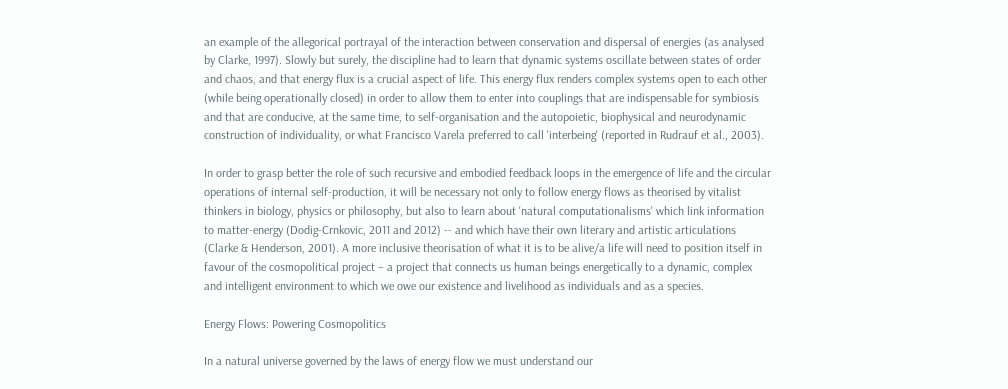an example of the allegorical portrayal of the interaction between conservation and dispersal of energies (as analysed by Clarke, 1997). Slowly but surely, the discipline had to learn that dynamic systems oscillate between states of order and chaos, and that energy flux is a crucial aspect of life. This energy flux renders complex systems open to each other (while being operationally closed) in order to allow them to enter into couplings that are indispensable for symbiosis and that are conducive, at the same time, to self-organisation and the autopoietic, biophysical and neurodynamic construction of individuality, or what Francisco Varela preferred to call 'interbeing' (reported in Rudrauf et al., 2003).

In order to grasp better the role of such recursive and embodied feedback loops in the emergence of life and the circular operations of internal self-production, it will be necessary not only to follow energy flows as theorised by vitalist thinkers in biology, physics or philosophy, but also to learn about 'natural computationalisms' which link information to matter-energy (Dodig-Crnkovic, 2011 and 2012) -- and which have their own literary and artistic articulations (Clarke & Henderson, 2001). A more inclusive theorisation of what it is to be alive/a life will need to position itself in favour of the cosmopolitical project – a project that connects us human beings energetically to a dynamic, complex and intelligent environment to which we owe our existence and livelihood as individuals and as a species.

Energy Flows: Powering Cosmopolitics

In a natural universe governed by the laws of energy flow we must understand our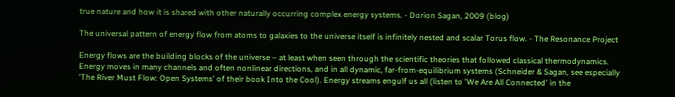true nature and how it is shared with other naturally occurring complex energy systems. - Dorion Sagan, 2009 (blog)

The universal pattern of energy flow from atoms to galaxies to the universe itself is infinitely nested and scalar Torus flow. - The Resonance Project

Energy flows are the building blocks of the universe – at least when seen through the scientific theories that followed classical thermodynamics. Energy moves in many channels and often nonlinear directions, and in all dynamic, far-from-equilibrium systems (Schneider & Sagan, see especially 'The River Must Flow: Open Systems' of their book Into the Cool). Energy streams engulf us all (listen to 'We Are All Connected' in the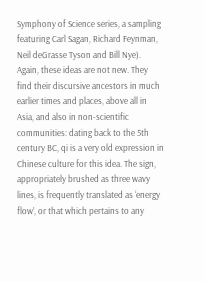Symphony of Science series, a sampling featuring Carl Sagan, Richard Feynman, Neil deGrasse Tyson and Bill Nye). Again, these ideas are not new. They find their discursive ancestors in much earlier times and places, above all in Asia, and also in non-scientific communities: dating back to the 5th century BC, qi is a very old expression in Chinese culture for this idea. The sign, appropriately brushed as three wavy lines, is frequently translated as ‘energy flow’, or that which pertains to any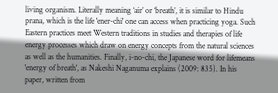living organism. Literally meaning ‘air’ or ‘breath’, it is similar to Hindu prana, which is the life 'ener-chi' one can access when practicing yoga. Such Eastern practices meet Western traditions in studies and therapies of life energy processes which draw on energy concepts from the natural sciences as well as the humanities. Finally, i-no-chi, the Japanese word for lifemeans 'energy of breath', as Nakeshi Naganuma explains (2009: 835). In his paper, written from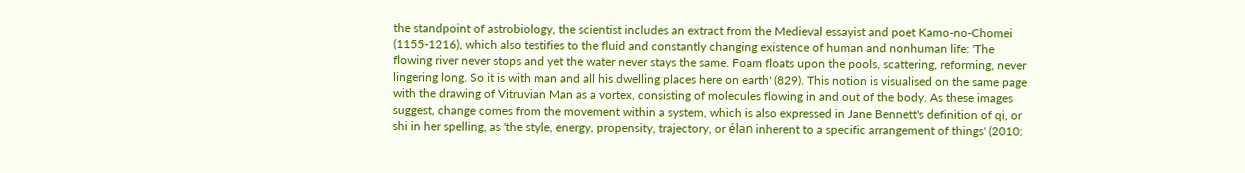the standpoint of astrobiology, the scientist includes an extract from the Medieval essayist and poet Kamo-no-Chomei (1155-1216), which also testifies to the fluid and constantly changing existence of human and nonhuman life: 'The flowing river never stops and yet the water never stays the same. Foam floats upon the pools, scattering, reforming, never lingering long. So it is with man and all his dwelling places here on earth' (829). This notion is visualised on the same page with the drawing of Vitruvian Man as a vortex, consisting of molecules flowing in and out of the body. As these images suggest, change comes from the movement within a system, which is also expressed in Jane Bennett's definition of qi, or shi in her spelling, as 'the style, energy, propensity, trajectory, or élan inherent to a specific arrangement of things' (2010: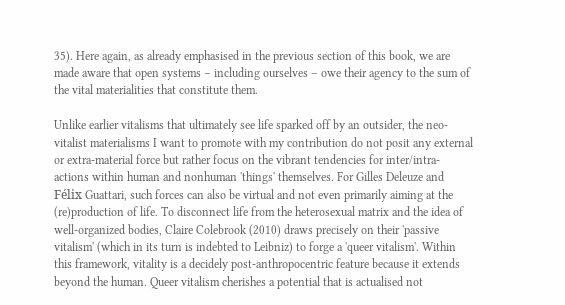35). Here again, as already emphasised in the previous section of this book, we are made aware that open systems – including ourselves – owe their agency to the sum of the vital materialities that constitute them.

Unlike earlier vitalisms that ultimately see life sparked off by an outsider, the neo-vitalist materialisms I want to promote with my contribution do not posit any external or extra-material force but rather focus on the vibrant tendencies for inter/intra-actions within human and nonhuman 'things' themselves. For Gilles Deleuze and Félix Guattari, such forces can also be virtual and not even primarily aiming at the (re)production of life. To disconnect life from the heterosexual matrix and the idea of well-organized bodies, Claire Colebrook (2010) draws precisely on their 'passive vitalism' (which in its turn is indebted to Leibniz) to forge a 'queer vitalism'. Within this framework, vitality is a decidely post-anthropocentric feature because it extends beyond the human. Queer vitalism cherishes a potential that is actualised not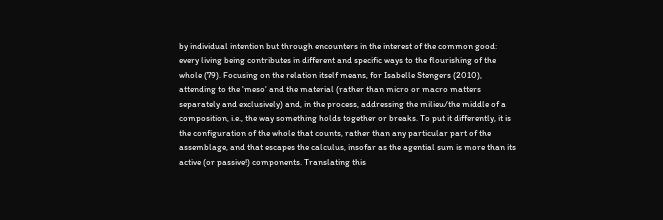by individual intention but through encounters in the interest of the common good: every living being contributes in different and specific ways to the flourishing of the whole (79). Focusing on the relation itself means, for Isabelle Stengers (2010), attending to the 'meso' and the material (rather than micro or macro matters separately and exclusively) and, in the process, addressing the milieu/the middle of a composition, i.e., the way something holds together or breaks. To put it differently, it is the configuration of the whole that counts, rather than any particular part of the assemblage, and that escapes the calculus, insofar as the agential sum is more than its active (or passive!) components. Translating this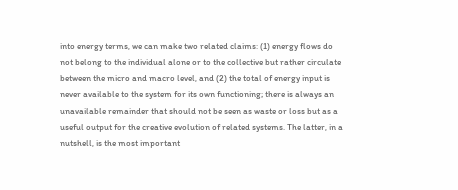into energy terms, we can make two related claims: (1) energy flows do not belong to the individual alone or to the collective but rather circulate between the micro and macro level, and (2) the total of energy input is never available to the system for its own functioning; there is always an unavailable remainder that should not be seen as waste or loss but as a useful output for the creative evolution of related systems. The latter, in a nutshell, is the most important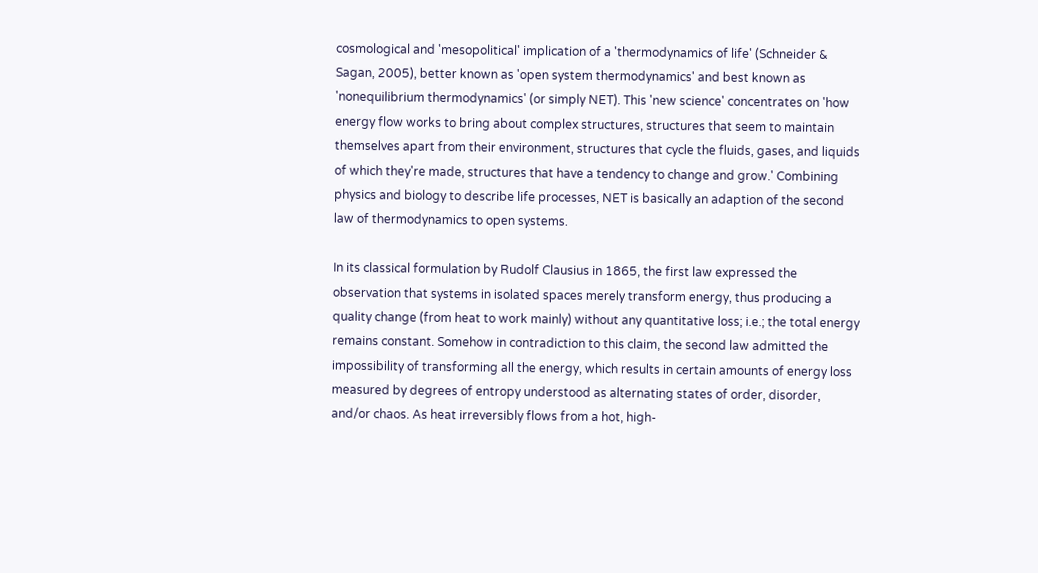cosmological and 'mesopolitical' implication of a 'thermodynamics of life' (Schneider & Sagan, 2005), better known as 'open system thermodynamics' and best known as 'nonequilibrium thermodynamics' (or simply NET). This 'new science' concentrates on 'how energy flow works to bring about complex structures, structures that seem to maintain themselves apart from their environment, structures that cycle the fluids, gases, and liquids of which they're made, structures that have a tendency to change and grow.' Combining physics and biology to describe life processes, NET is basically an adaption of the second law of thermodynamics to open systems.

In its classical formulation by Rudolf Clausius in 1865, the first law expressed the observation that systems in isolated spaces merely transform energy, thus producing a quality change (from heat to work mainly) without any quantitative loss; i.e.; the total energy remains constant. Somehow in contradiction to this claim, the second law admitted the impossibility of transforming all the energy, which results in certain amounts of energy loss measured by degrees of entropy understood as alternating states of order, disorder, and/or chaos. As heat irreversibly flows from a hot, high-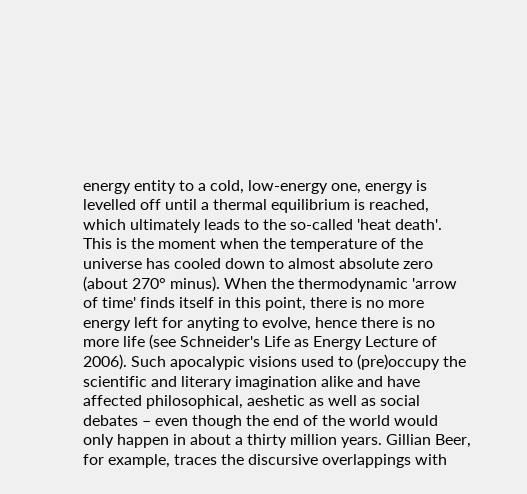energy entity to a cold, low-energy one, energy is levelled off until a thermal equilibrium is reached, which ultimately leads to the so-called 'heat death'. This is the moment when the temperature of the universe has cooled down to almost absolute zero (about 270° minus). When the thermodynamic 'arrow of time' finds itself in this point, there is no more energy left for anyting to evolve, hence there is no more life (see Schneider's Life as Energy Lecture of 2006). Such apocalypic visions used to (pre)occupy the scientific and literary imagination alike and have affected philosophical, aeshetic as well as social debates – even though the end of the world would only happen in about a thirty million years. Gillian Beer, for example, traces the discursive overlappings with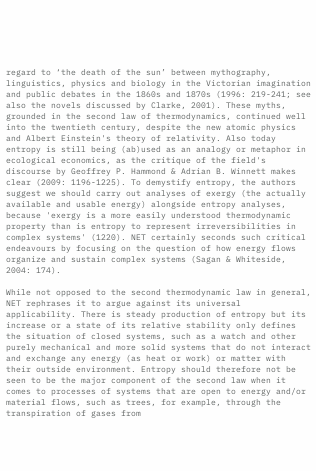regard to ‘the death of the sun’ between mythography, linguistics, physics and biology in the Victorian imagination and public debates in the 1860s and 1870s (1996: 219-241; see also the novels discussed by Clarke, 2001). These myths, grounded in the second law of thermodynamics, continued well into the twentieth century, despite the new atomic physics and Albert Einstein's theory of relativity. Also today entropy is still being (ab)used as an analogy or metaphor in ecological economics, as the critique of the field's discourse by Geoffrey P. Hammond & Adrian B. Winnett makes clear (2009: 1196-1225). To demystify entropy, the authors suggest we should carry out analyses of exergy (the actually available and usable energy) alongside entropy analyses, because 'exergy is a more easily understood thermodynamic property than is entropy to represent irreversibilities in complex systems' (1220). NET certainly seconds such critical endeavours by focusing on the question of how energy flows organize and sustain complex systems (Sagan & Whiteside, 2004: 174).

While not opposed to the second thermodynamic law in general, NET rephrases it to argue against its universal applicability. There is steady production of entropy but its increase or a state of its relative stability only defines the situation of closed systems, such as a watch and other purely mechanical and more solid systems that do not interact and exchange any energy (as heat or work) or matter with their outside environment. Entropy should therefore not be seen to be the major component of the second law when it comes to processes of systems that are open to energy and/or material flows, such as trees, for example, through the transpiration of gases from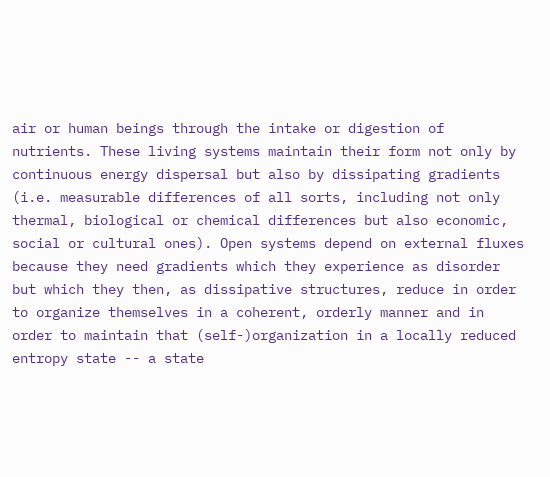air or human beings through the intake or digestion of nutrients. These living systems maintain their form not only by continuous energy dispersal but also by dissipating gradients (i.e. measurable differences of all sorts, including not only thermal, biological or chemical differences but also economic, social or cultural ones). Open systems depend on external fluxes because they need gradients which they experience as disorder but which they then, as dissipative structures, reduce in order to organize themselves in a coherent, orderly manner and in order to maintain that (self-)organization in a locally reduced entropy state -- a state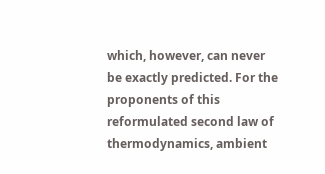which, however, can never be exactly predicted. For the proponents of this reformulated second law of thermodynamics, ambient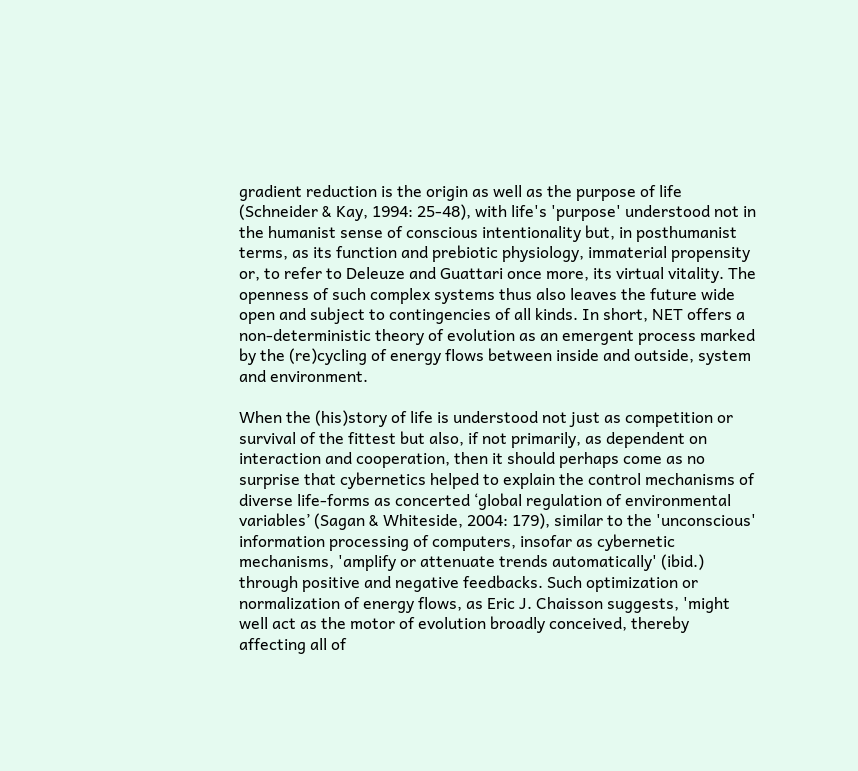gradient reduction is the origin as well as the purpose of life (Schneider & Kay, 1994: 25-48), with life's 'purpose' understood not in the humanist sense of conscious intentionality but, in posthumanist terms, as its function and prebiotic physiology, immaterial propensity or, to refer to Deleuze and Guattari once more, its virtual vitality. The openness of such complex systems thus also leaves the future wide open and subject to contingencies of all kinds. In short, NET offers a non-deterministic theory of evolution as an emergent process marked by the (re)cycling of energy flows between inside and outside, system and environment.

When the (his)story of life is understood not just as competition or survival of the fittest but also, if not primarily, as dependent on interaction and cooperation, then it should perhaps come as no surprise that cybernetics helped to explain the control mechanisms of diverse life-forms as concerted ‘global regulation of environmental variables’ (Sagan & Whiteside, 2004: 179), similar to the 'unconscious' information processing of computers, insofar as cybernetic mechanisms, 'amplify or attenuate trends automatically' (ibid.) through positive and negative feedbacks. Such optimization or normalization of energy flows, as Eric J. Chaisson suggests, 'might well act as the motor of evolution broadly conceived, thereby affecting all of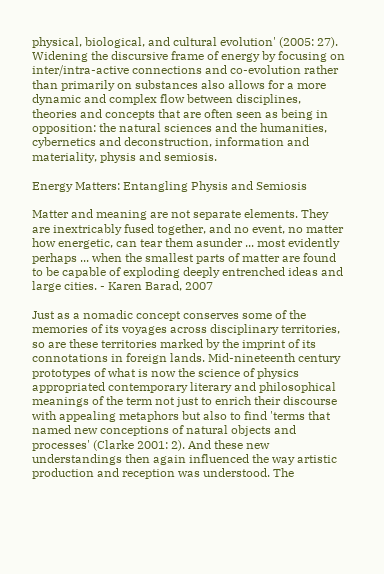physical, biological, and cultural evolution' (2005: 27). Widening the discursive frame of energy by focusing on inter/intra-active connections and co-evolution rather than primarily on substances also allows for a more dynamic and complex flow between disciplines, theories and concepts that are often seen as being in opposition: the natural sciences and the humanities, cybernetics and deconstruction, information and materiality, physis and semiosis.

Energy Matters: Entangling Physis and Semiosis

Matter and meaning are not separate elements. They are inextricably fused together, and no event, no matter how energetic, can tear them asunder ... most evidently perhaps ... when the smallest parts of matter are found to be capable of exploding deeply entrenched ideas and large cities. - Karen Barad, 2007

Just as a nomadic concept conserves some of the memories of its voyages across disciplinary territories, so are these territories marked by the imprint of its connotations in foreign lands. Mid-nineteenth century prototypes of what is now the science of physics appropriated contemporary literary and philosophical meanings of the term not just to enrich their discourse with appealing metaphors but also to find 'terms that named new conceptions of natural objects and processes' (Clarke 2001: 2). And these new understandings then again influenced the way artistic production and reception was understood. The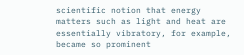scientific notion that energy matters such as light and heat are essentially vibratory, for example, became so prominent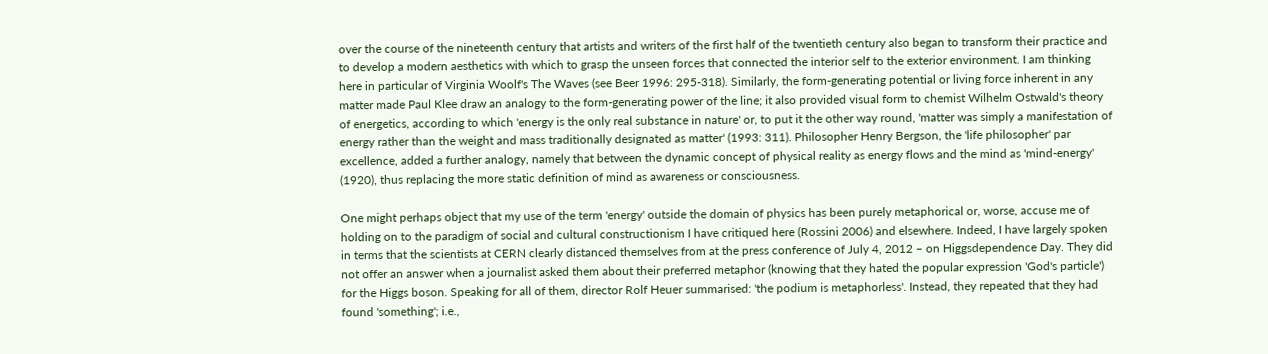over the course of the nineteenth century that artists and writers of the first half of the twentieth century also began to transform their practice and to develop a modern aesthetics with which to grasp the unseen forces that connected the interior self to the exterior environment. I am thinking here in particular of Virginia Woolf's The Waves (see Beer 1996: 295-318). Similarly, the form-generating potential or living force inherent in any matter made Paul Klee draw an analogy to the form-generating power of the line; it also provided visual form to chemist Wilhelm Ostwald's theory of energetics, according to which 'energy is the only real substance in nature' or, to put it the other way round, 'matter was simply a manifestation of energy rather than the weight and mass traditionally designated as matter' (1993: 311). Philosopher Henry Bergson, the 'life philosopher' par excellence, added a further analogy, namely that between the dynamic concept of physical reality as energy flows and the mind as 'mind-energy' (1920), thus replacing the more static definition of mind as awareness or consciousness.

One might perhaps object that my use of the term 'energy' outside the domain of physics has been purely metaphorical or, worse, accuse me of holding on to the paradigm of social and cultural constructionism I have critiqued here (Rossini 2006) and elsewhere. Indeed, I have largely spoken in terms that the scientists at CERN clearly distanced themselves from at the press conference of July 4, 2012 – on Higgsdependence Day. They did not offer an answer when a journalist asked them about their preferred metaphor (knowing that they hated the popular expression 'God's particle') for the Higgs boson. Speaking for all of them, director Rolf Heuer summarised: 'the podium is metaphorless'. Instead, they repeated that they had found 'something'; i.e.,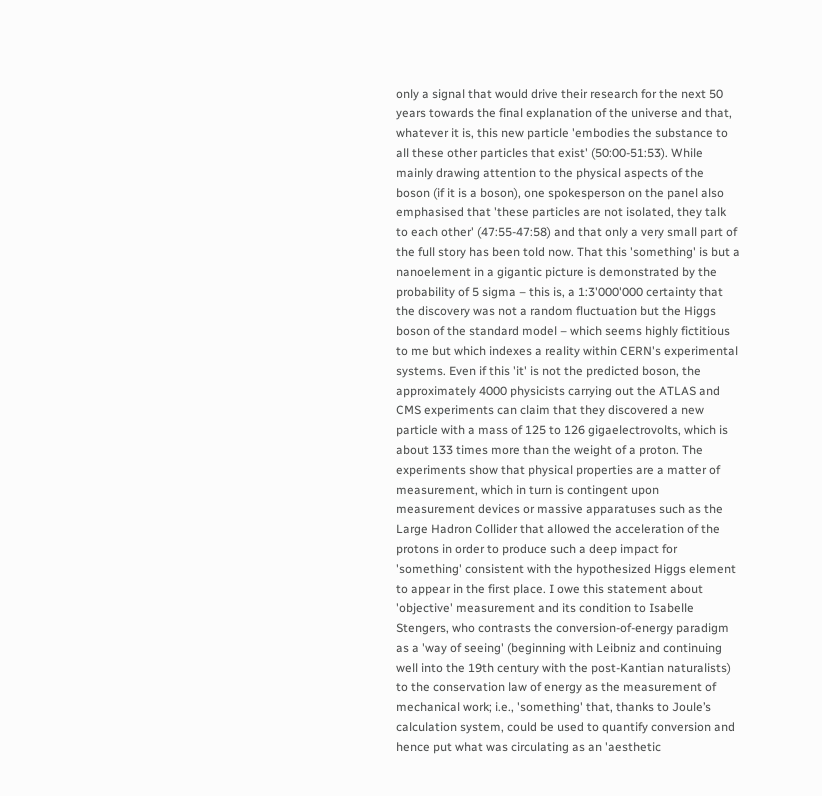only a signal that would drive their research for the next 50 years towards the final explanation of the universe and that, whatever it is, this new particle 'embodies the substance to all these other particles that exist' (50:00-51:53). While mainly drawing attention to the physical aspects of the boson (if it is a boson), one spokesperson on the panel also emphasised that 'these particles are not isolated, they talk to each other' (47:55-47:58) and that only a very small part of the full story has been told now. That this 'something' is but a nanoelement in a gigantic picture is demonstrated by the probability of 5 sigma – this is, a 1:3'000'000 certainty that the discovery was not a random fluctuation but the Higgs boson of the standard model – which seems highly fictitious to me but which indexes a reality within CERN's experimental systems. Even if this 'it' is not the predicted boson, the approximately 4000 physicists carrying out the ATLAS and CMS experiments can claim that they discovered a new particle with a mass of 125 to 126 gigaelectrovolts, which is about 133 times more than the weight of a proton. The experiments show that physical properties are a matter of measurement, which in turn is contingent upon measurement devices or massive apparatuses such as the Large Hadron Collider that allowed the acceleration of the protons in order to produce such a deep impact for 'something' consistent with the hypothesized Higgs element to appear in the first place. I owe this statement about 'objective' measurement and its condition to Isabelle Stengers, who contrasts the conversion-of-energy paradigm as a 'way of seeing' (beginning with Leibniz and continuing well into the 19th century with the post-Kantian naturalists) to the conservation law of energy as the measurement of mechanical work; i.e., 'something' that, thanks to Joule’s calculation system, could be used to quantify conversion and hence put what was circulating as an 'aesthetic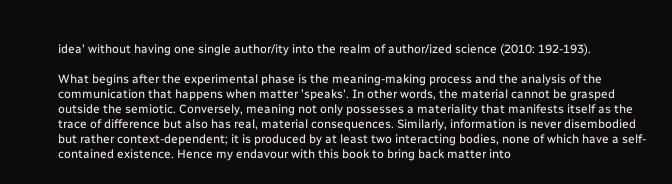idea' without having one single author/ity into the realm of author/ized science (2010: 192-193).

What begins after the experimental phase is the meaning-making process and the analysis of the communication that happens when matter 'speaks'. In other words, the material cannot be grasped outside the semiotic. Conversely, meaning not only possesses a materiality that manifests itself as the trace of difference but also has real, material consequences. Similarly, information is never disembodied but rather context-dependent; it is produced by at least two interacting bodies, none of which have a self-contained existence. Hence my endavour with this book to bring back matter into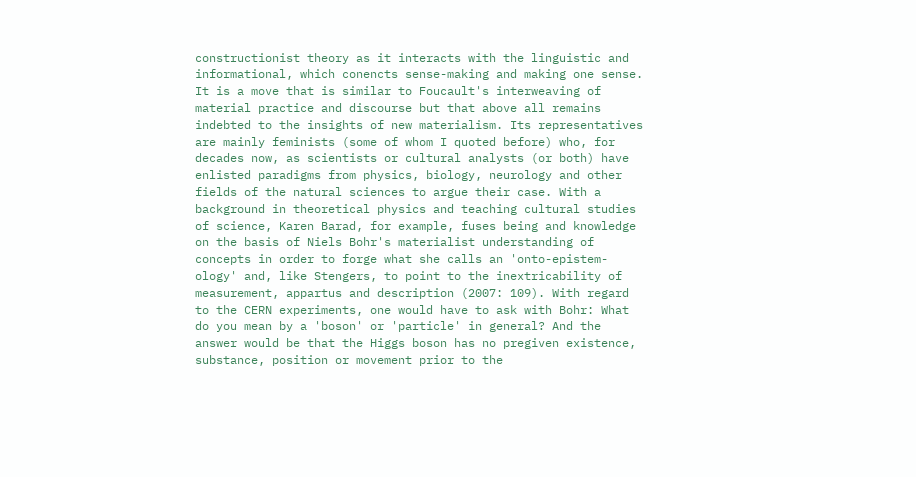constructionist theory as it interacts with the linguistic and informational, which conencts sense-making and making one sense. It is a move that is similar to Foucault's interweaving of material practice and discourse but that above all remains indebted to the insights of new materialism. Its representatives are mainly feminists (some of whom I quoted before) who, for decades now, as scientists or cultural analysts (or both) have enlisted paradigms from physics, biology, neurology and other fields of the natural sciences to argue their case. With a background in theoretical physics and teaching cultural studies of science, Karen Barad, for example, fuses being and knowledge on the basis of Niels Bohr's materialist understanding of concepts in order to forge what she calls an 'onto-epistem-ology' and, like Stengers, to point to the inextricability of measurement, appartus and description (2007: 109). With regard to the CERN experiments, one would have to ask with Bohr: What do you mean by a 'boson' or 'particle' in general? And the answer would be that the Higgs boson has no pregiven existence, substance, position or movement prior to the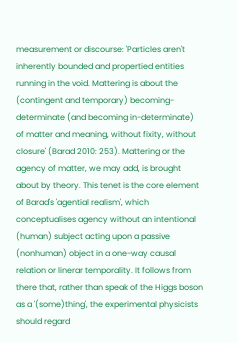measurement or discourse: 'Particles aren't inherently bounded and propertied entities running in the void. Mattering is about the (contingent and temporary) becoming-determinate (and becoming in-determinate) of matter and meaning, without fixity, without closure' (Barad 2010: 253). Mattering or the agency of matter, we may add, is brought about by theory. This tenet is the core element of Barad's 'agential realism', which conceptualises agency without an intentional (human) subject acting upon a passive (nonhuman) object in a one-way causal relation or linerar temporality. It follows from there that, rather than speak of the Higgs boson as a '(some)thing', the experimental physicists should regard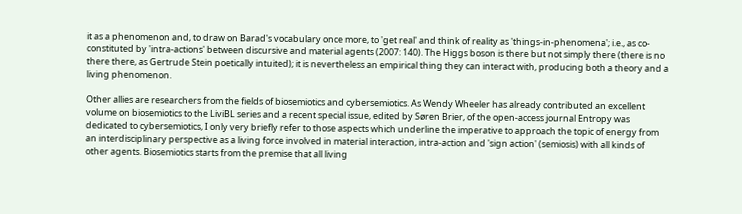it as a phenomenon and, to draw on Barad's vocabulary once more, to 'get real' and think of reality as 'things-in-phenomena'; i.e., as co-constituted by 'intra-actions' between discursive and material agents (2007: 140). The Higgs boson is there but not simply there (there is no there there, as Gertrude Stein poetically intuited); it is nevertheless an empirical thing they can interact with, producing both a theory and a living phenomenon.

Other allies are researchers from the fields of biosemiotics and cybersemiotics. As Wendy Wheeler has already contributed an excellent volume on biosemiotics to the LiviBL series and a recent special issue, edited by Søren Brier, of the open-access journal Entropy was dedicated to cybersemiotics, I only very briefly refer to those aspects which underline the imperative to approach the topic of energy from an interdisciplinary perspective as a living force involved in material interaction, intra-action and 'sign action' (semiosis) with all kinds of other agents. Biosemiotics starts from the premise that all living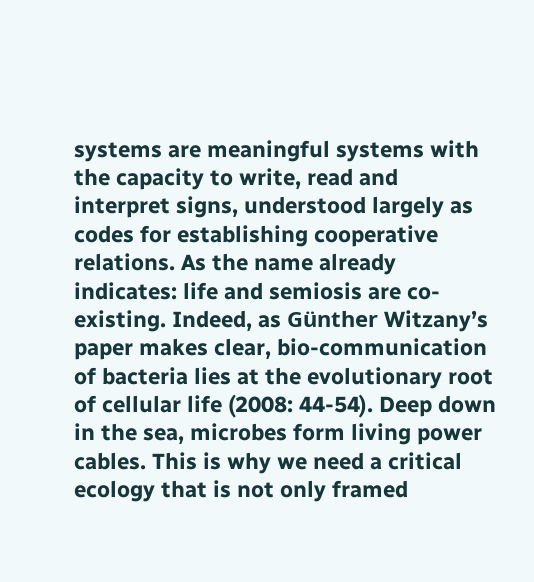systems are meaningful systems with the capacity to write, read and interpret signs, understood largely as codes for establishing cooperative relations. As the name already indicates: life and semiosis are co-existing. Indeed, as Günther Witzany’s paper makes clear, bio-communication of bacteria lies at the evolutionary root of cellular life (2008: 44-54). Deep down in the sea, microbes form living power cables. This is why we need a critical ecology that is not only framed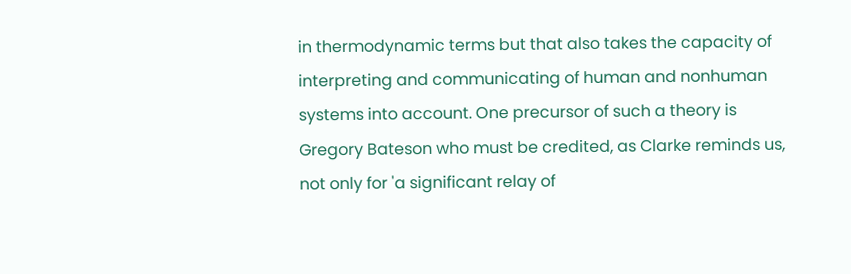in thermodynamic terms but that also takes the capacity of interpreting and communicating of human and nonhuman systems into account. One precursor of such a theory is Gregory Bateson who must be credited, as Clarke reminds us, not only for 'a significant relay of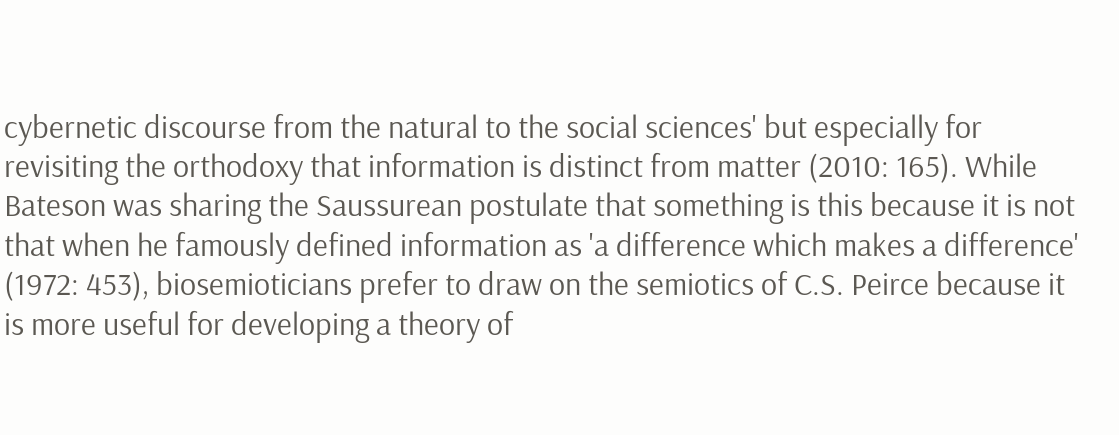cybernetic discourse from the natural to the social sciences' but especially for revisiting the orthodoxy that information is distinct from matter (2010: 165). While Bateson was sharing the Saussurean postulate that something is this because it is not that when he famously defined information as 'a difference which makes a difference' (1972: 453), biosemioticians prefer to draw on the semiotics of C.S. Peirce because it is more useful for developing a theory of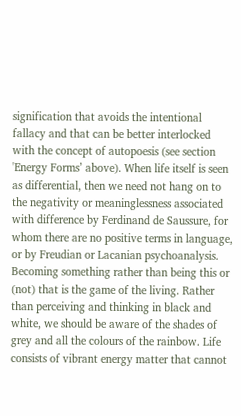signification that avoids the intentional fallacy and that can be better interlocked with the concept of autopoesis (see section 'Energy Forms’ above). When life itself is seen as differential, then we need not hang on to the negativity or meaninglessness associated with difference by Ferdinand de Saussure, for whom there are no positive terms in language, or by Freudian or Lacanian psychoanalysis. Becoming something rather than being this or (not) that is the game of the living. Rather than perceiving and thinking in black and white, we should be aware of the shades of grey and all the colours of the rainbow. Life consists of vibrant energy matter that cannot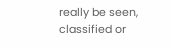really be seen, classified or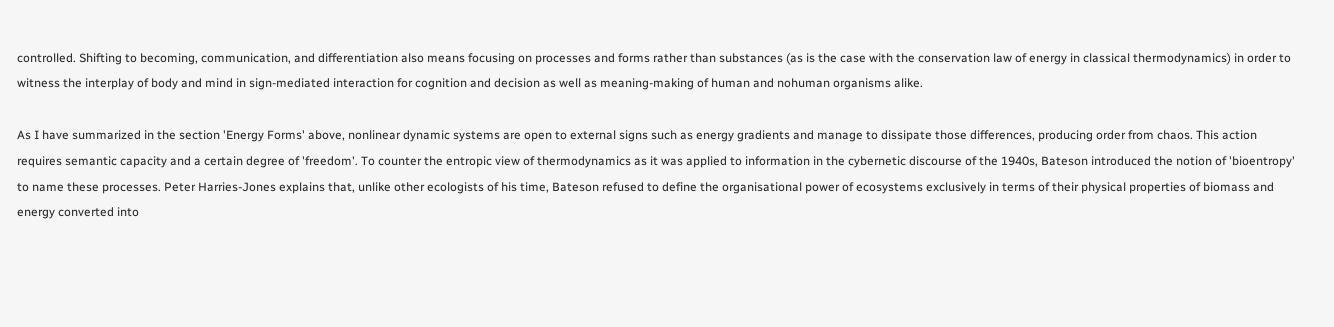controlled. Shifting to becoming, communication, and differentiation also means focusing on processes and forms rather than substances (as is the case with the conservation law of energy in classical thermodynamics) in order to witness the interplay of body and mind in sign-mediated interaction for cognition and decision as well as meaning-making of human and nohuman organisms alike.

As I have summarized in the section 'Energy Forms' above, nonlinear dynamic systems are open to external signs such as energy gradients and manage to dissipate those differences, producing order from chaos. This action requires semantic capacity and a certain degree of 'freedom'. To counter the entropic view of thermodynamics as it was applied to information in the cybernetic discourse of the 1940s, Bateson introduced the notion of 'bioentropy' to name these processes. Peter Harries-Jones explains that, unlike other ecologists of his time, Bateson refused to define the organisational power of ecosystems exclusively in terms of their physical properties of biomass and energy converted into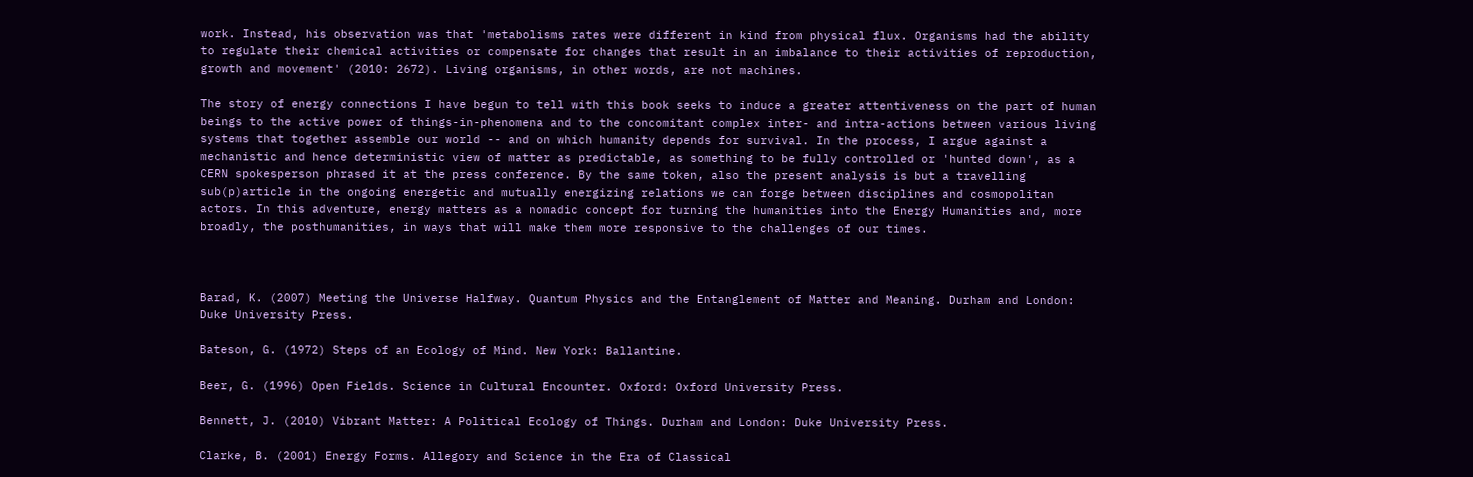work. Instead, his observation was that 'metabolisms rates were different in kind from physical flux. Organisms had the ability to regulate their chemical activities or compensate for changes that result in an imbalance to their activities of reproduction, growth and movement' (2010: 2672). Living organisms, in other words, are not machines.

The story of energy connections I have begun to tell with this book seeks to induce a greater attentiveness on the part of human beings to the active power of things-in-phenomena and to the concomitant complex inter- and intra-actions between various living systems that together assemble our world -- and on which humanity depends for survival. In the process, I argue against a mechanistic and hence deterministic view of matter as predictable, as something to be fully controlled or 'hunted down', as a CERN spokesperson phrased it at the press conference. By the same token, also the present analysis is but a travelling sub(p)article in the ongoing energetic and mutually energizing relations we can forge between disciplines and cosmopolitan actors. In this adventure, energy matters as a nomadic concept for turning the humanities into the Energy Humanities and, more broadly, the posthumanities, in ways that will make them more responsive to the challenges of our times.



Barad, K. (2007) Meeting the Universe Halfway. Quantum Physics and the Entanglement of Matter and Meaning. Durham and London: Duke University Press.

Bateson, G. (1972) Steps of an Ecology of Mind. New York: Ballantine.

Beer, G. (1996) Open Fields. Science in Cultural Encounter. Oxford: Oxford University Press.

Bennett, J. (2010) Vibrant Matter: A Political Ecology of Things. Durham and London: Duke University Press.

Clarke, B. (2001) Energy Forms. Allegory and Science in the Era of Classical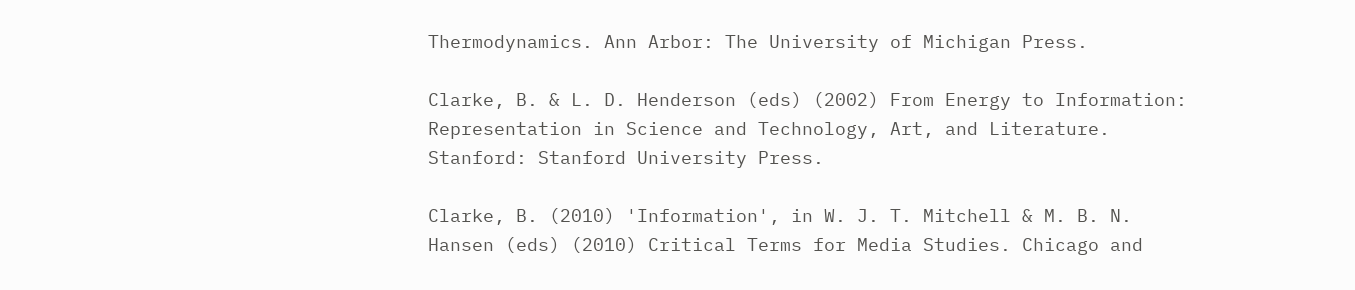Thermodynamics. Ann Arbor: The University of Michigan Press.

Clarke, B. & L. D. Henderson (eds) (2002) From Energy to Information: Representation in Science and Technology, Art, and Literature. Stanford: Stanford University Press.

Clarke, B. (2010) 'Information', in W. J. T. Mitchell & M. B. N. Hansen (eds) (2010) Critical Terms for Media Studies. Chicago and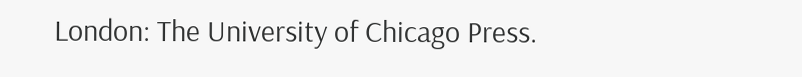London: The University of Chicago Press.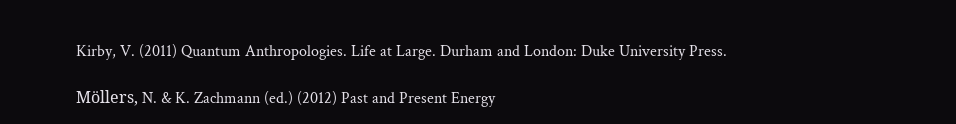Kirby, V. (2011) Quantum Anthropologies. Life at Large. Durham and London: Duke University Press.

Möllers, N. & K. Zachmann (ed.) (2012) Past and Present Energy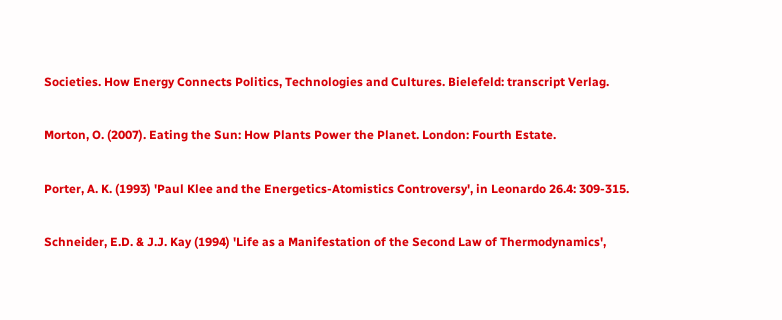Societies. How Energy Connects Politics, Technologies and Cultures. Bielefeld: transcript Verlag.

Morton, O. (2007). Eating the Sun: How Plants Power the Planet. London: Fourth Estate.

Porter, A. K. (1993) 'Paul Klee and the Energetics-Atomistics Controversy', in Leonardo 26.4: 309-315.

Schneider, E.D. & J.J. Kay (1994) 'Life as a Manifestation of the Second Law of Thermodynamics',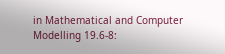in Mathematical and Computer Modelling 19.6-8: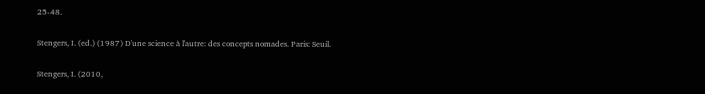25-48.

Stengers, I. (ed.) (1987) D'une science à l'autre: des concepts nomades. Paris: Seuil.

Stengers, I. (2010,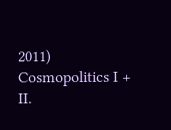2011) Cosmopolitics I + II.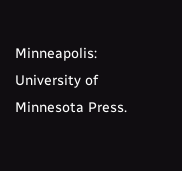Minneapolis: University of Minnesota Press.